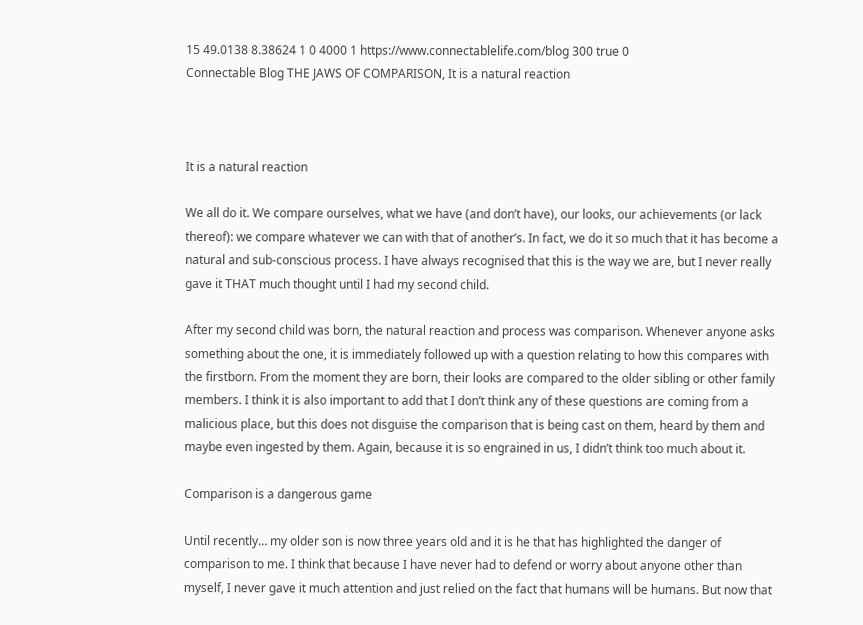15 49.0138 8.38624 1 0 4000 1 https://www.connectablelife.com/blog 300 true 0
Connectable Blog THE JAWS OF COMPARISON, It is a natural reaction



It is a natural reaction

We all do it. We compare ourselves, what we have (and don’t have), our looks, our achievements (or lack thereof): we compare whatever we can with that of another’s. In fact, we do it so much that it has become a natural and sub-conscious process. I have always recognised that this is the way we are, but I never really gave it THAT much thought until I had my second child.

After my second child was born, the natural reaction and process was comparison. Whenever anyone asks something about the one, it is immediately followed up with a question relating to how this compares with the firstborn. From the moment they are born, their looks are compared to the older sibling or other family members. I think it is also important to add that I don’t think any of these questions are coming from a malicious place, but this does not disguise the comparison that is being cast on them, heard by them and maybe even ingested by them. Again, because it is so engrained in us, I didn’t think too much about it.

Comparison is a dangerous game

Until recently… my older son is now three years old and it is he that has highlighted the danger of comparison to me. I think that because I have never had to defend or worry about anyone other than myself, I never gave it much attention and just relied on the fact that humans will be humans. But now that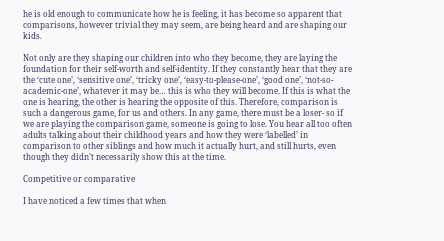he is old enough to communicate how he is feeling, it has become so apparent that comparisons, however trivial they may seem, are being heard and are shaping our kids.

Not only are they shaping our children into who they become, they are laying the foundation for their self-worth and self-identity. If they constantly hear that they are the ‘cute one’, ‘sensitive one’, ‘tricky one’, ‘easy-to-please-one’, ‘good one’, ‘not-so-academic-one’, whatever it may be… this is who they will become. If this is what the one is hearing, the other is hearing the opposite of this. Therefore, comparison is such a dangerous game, for us and others. In any game, there must be a loser- so if we are playing the comparison game, someone is going to lose. You hear all too often adults talking about their childhood years and how they were ‘labelled’ in comparison to other siblings and how much it actually hurt, and still hurts, even though they didn’t necessarily show this at the time.

Competitive or comparative

I have noticed a few times that when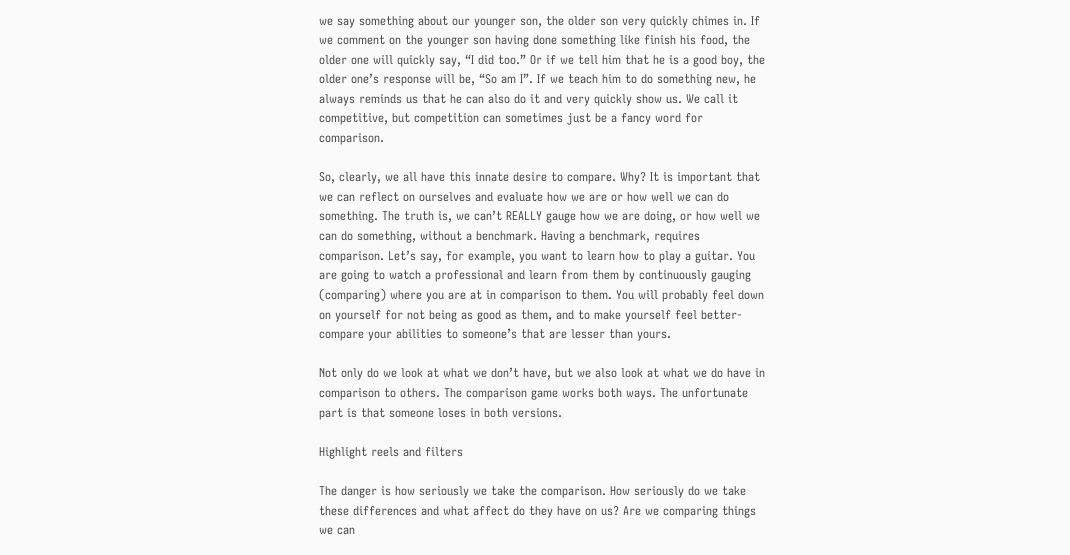we say something about our younger son, the older son very quickly chimes in. If we comment on the younger son having done something like finish his food, the older one will quickly say, “I did too.” Or if we tell him that he is a good boy, the older one’s response will be, “So am I”. If we teach him to do something new, he always reminds us that he can also do it and very quickly show us. We call it competitive, but competition can sometimes just be a fancy word for comparison.

So, clearly, we all have this innate desire to compare. Why? It is important that we can reflect on ourselves and evaluate how we are or how well we can do something. The truth is, we can’t REALLY gauge how we are doing, or how well we can do something, without a benchmark. Having a benchmark, requires comparison. Let’s say, for example, you want to learn how to play a guitar. You are going to watch a professional and learn from them by continuously gauging (comparing) where you are at in comparison to them. You will probably feel down on yourself for not being as good as them, and to make yourself feel better- compare your abilities to someone’s that are lesser than yours.

Not only do we look at what we don’t have, but we also look at what we do have in comparison to others. The comparison game works both ways. The unfortunate part is that someone loses in both versions.

Highlight reels and filters

The danger is how seriously we take the comparison. How seriously do we take these differences and what affect do they have on us? Are we comparing things we can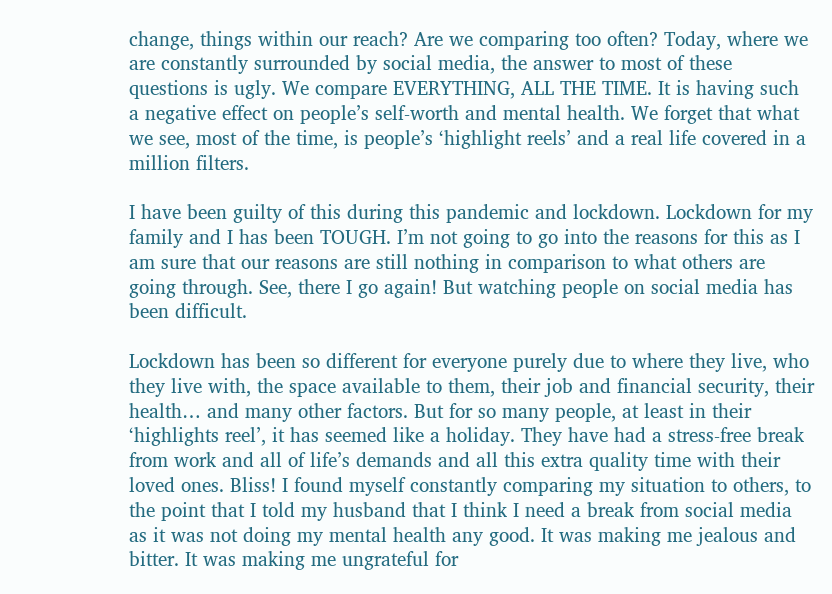change, things within our reach? Are we comparing too often? Today, where we are constantly surrounded by social media, the answer to most of these questions is ugly. We compare EVERYTHING, ALL THE TIME. It is having such a negative effect on people’s self-worth and mental health. We forget that what we see, most of the time, is people’s ‘highlight reels’ and a real life covered in a million filters.

I have been guilty of this during this pandemic and lockdown. Lockdown for my family and I has been TOUGH. I’m not going to go into the reasons for this as I am sure that our reasons are still nothing in comparison to what others are going through. See, there I go again! But watching people on social media has been difficult.

Lockdown has been so different for everyone purely due to where they live, who they live with, the space available to them, their job and financial security, their health… and many other factors. But for so many people, at least in their ‘highlights reel’, it has seemed like a holiday. They have had a stress-free break from work and all of life’s demands and all this extra quality time with their loved ones. Bliss! I found myself constantly comparing my situation to others, to the point that I told my husband that I think I need a break from social media as it was not doing my mental health any good. It was making me jealous and bitter. It was making me ungrateful for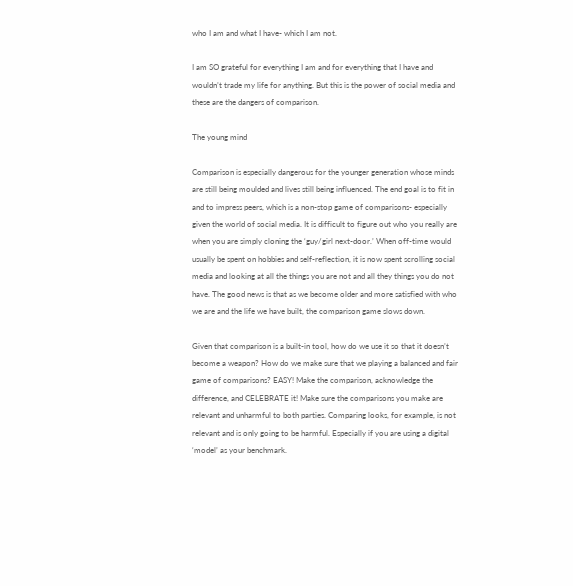who I am and what I have- which I am not.

I am SO grateful for everything I am and for everything that I have and wouldn’t trade my life for anything. But this is the power of social media and these are the dangers of comparison.

The young mind

Comparison is especially dangerous for the younger generation whose minds are still being moulded and lives still being influenced. The end goal is to fit in and to impress peers, which is a non-stop game of comparisons- especially given the world of social media. It is difficult to figure out who you really are when you are simply cloning the ‘guy/girl next-door.’ When off-time would usually be spent on hobbies and self-reflection, it is now spent scrolling social media and looking at all the things you are not and all they things you do not have. The good news is that as we become older and more satisfied with who we are and the life we have built, the comparison game slows down.

Given that comparison is a built-in tool, how do we use it so that it doesn’t become a weapon? How do we make sure that we playing a balanced and fair game of comparisons? EASY! Make the comparison, acknowledge the difference, and CELEBRATE it! Make sure the comparisons you make are relevant and unharmful to both parties. Comparing looks, for example, is not relevant and is only going to be harmful. Especially if you are using a digital ‘model’ as your benchmark.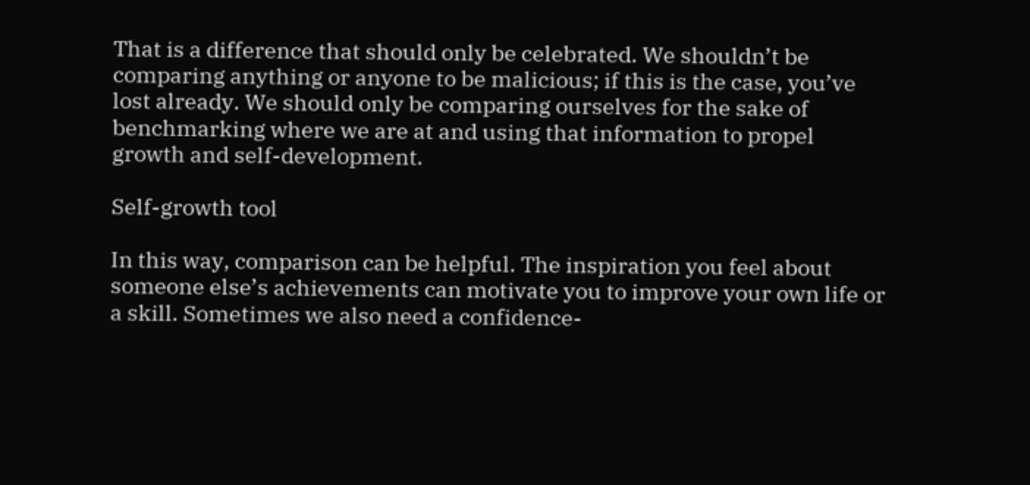That is a difference that should only be celebrated. We shouldn’t be comparing anything or anyone to be malicious; if this is the case, you’ve lost already. We should only be comparing ourselves for the sake of benchmarking where we are at and using that information to propel growth and self-development.

Self-growth tool

In this way, comparison can be helpful. The inspiration you feel about someone else’s achievements can motivate you to improve your own life or a skill. Sometimes we also need a confidence-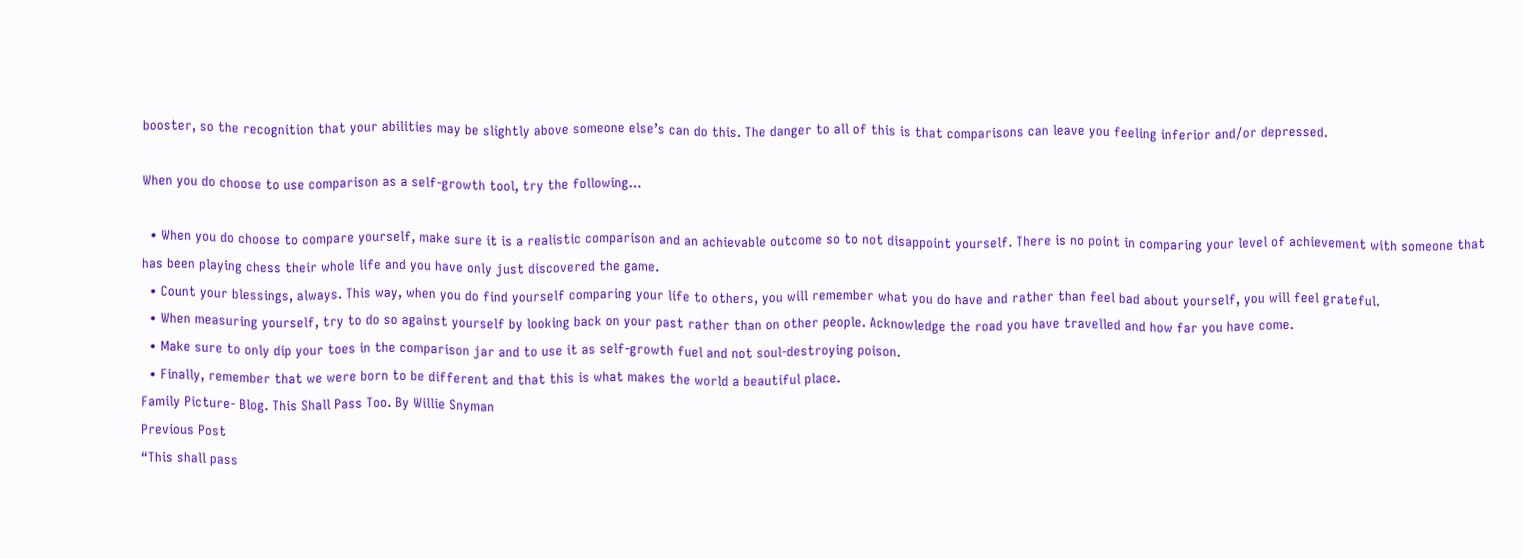booster, so the recognition that your abilities may be slightly above someone else’s can do this. The danger to all of this is that comparisons can leave you feeling inferior and/or depressed.

When you do choose to use comparison as a self-growth tool, try the following…

  • When you do choose to compare yourself, make sure it is a realistic comparison and an achievable outcome so to not disappoint yourself. There is no point in comparing your level of achievement with someone that has been playing chess their whole life and you have only just discovered the game.
  • Count your blessings, always. This way, when you do find yourself comparing your life to others, you will remember what you do have and rather than feel bad about yourself, you will feel grateful.
  • When measuring yourself, try to do so against yourself by looking back on your past rather than on other people. Acknowledge the road you have travelled and how far you have come.
  • Make sure to only dip your toes in the comparison jar and to use it as self-growth fuel and not soul-destroying poison.
  • Finally, remember that we were born to be different and that this is what makes the world a beautiful place.
Family Picture- Blog. This Shall Pass Too. By Willie Snyman
Previous Post
“This shall pass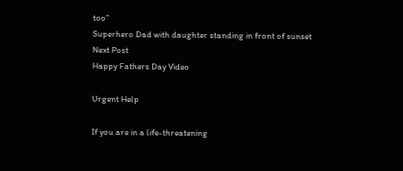too”
Superhero Dad with daughter standing in front of sunset
Next Post
Happy Fathers Day Video

Urgent Help

If you are in a life-threatening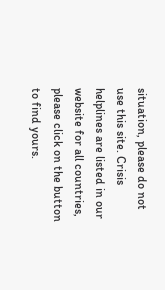situation, please do not use this site. Crisis helplines are listed in our website for all countries, please click on the button to find yours.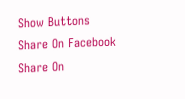Show Buttons
Share On Facebook
Share On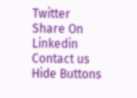Twitter
Share On Linkedin
Contact us
Hide Buttons